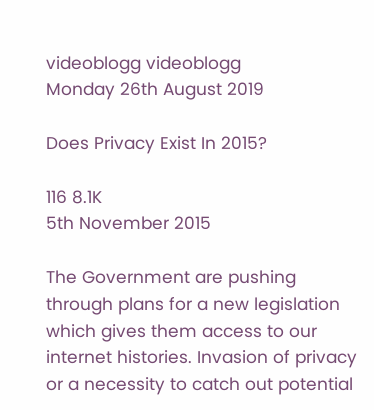videoblogg videoblogg
Monday 26th August 2019

Does Privacy Exist In 2015?

116 8.1K
5th November 2015

The Government are pushing through plans for a new legislation which gives them access to our internet histories. Invasion of privacy or a necessity to catch out potential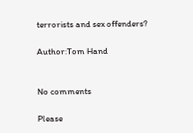terrorists and sex offenders?

Author:Tom Hand


No comments

Please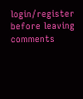login/register before leaving comments